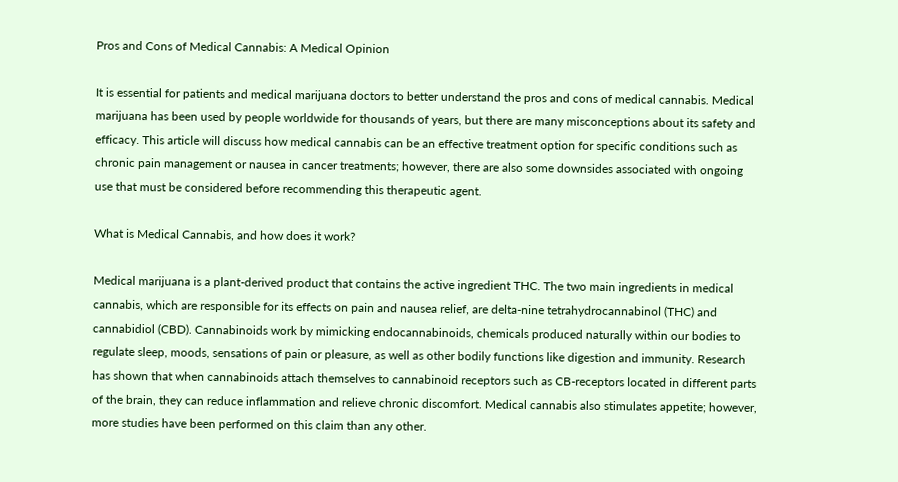Pros and Cons of Medical Cannabis: A Medical Opinion

It is essential for patients and medical marijuana doctors to better understand the pros and cons of medical cannabis. Medical marijuana has been used by people worldwide for thousands of years, but there are many misconceptions about its safety and efficacy. This article will discuss how medical cannabis can be an effective treatment option for specific conditions such as chronic pain management or nausea in cancer treatments; however, there are also some downsides associated with ongoing use that must be considered before recommending this therapeutic agent.

What is Medical Cannabis, and how does it work?

Medical marijuana is a plant-derived product that contains the active ingredient THC. The two main ingredients in medical cannabis, which are responsible for its effects on pain and nausea relief, are delta-nine tetrahydrocannabinol (THC) and cannabidiol (CBD). Cannabinoids work by mimicking endocannabinoids, chemicals produced naturally within our bodies to regulate sleep, moods, sensations of pain or pleasure, as well as other bodily functions like digestion and immunity. Research has shown that when cannabinoids attach themselves to cannabinoid receptors such as CB-receptors located in different parts of the brain, they can reduce inflammation and relieve chronic discomfort. Medical cannabis also stimulates appetite; however, more studies have been performed on this claim than any other.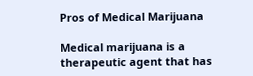Pros of Medical Marijuana

Medical marijuana is a therapeutic agent that has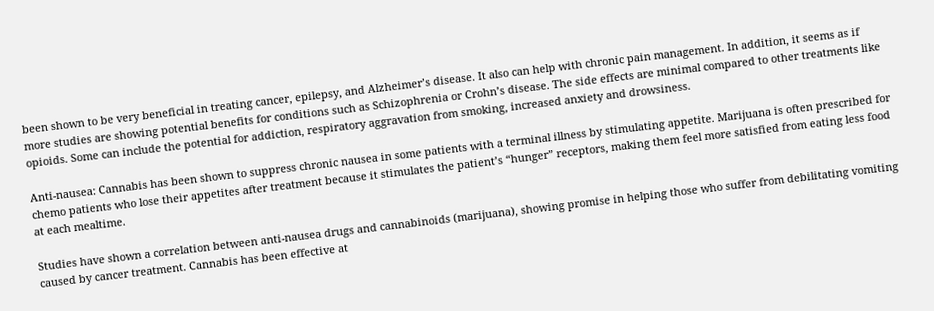been shown to be very beneficial in treating cancer, epilepsy, and Alzheimer’s disease. It also can help with chronic pain management. In addition, it seems as if more studies are showing potential benefits for conditions such as Schizophrenia or Crohn’s disease. The side effects are minimal compared to other treatments like opioids. Some can include the potential for addiction, respiratory aggravation from smoking, increased anxiety and drowsiness.

Anti-nausea: Cannabis has been shown to suppress chronic nausea in some patients with a terminal illness by stimulating appetite. Marijuana is often prescribed for chemo patients who lose their appetites after treatment because it stimulates the patient’s “hunger” receptors, making them feel more satisfied from eating less food at each mealtime.

Studies have shown a correlation between anti-nausea drugs and cannabinoids (marijuana), showing promise in helping those who suffer from debilitating vomiting caused by cancer treatment. Cannabis has been effective at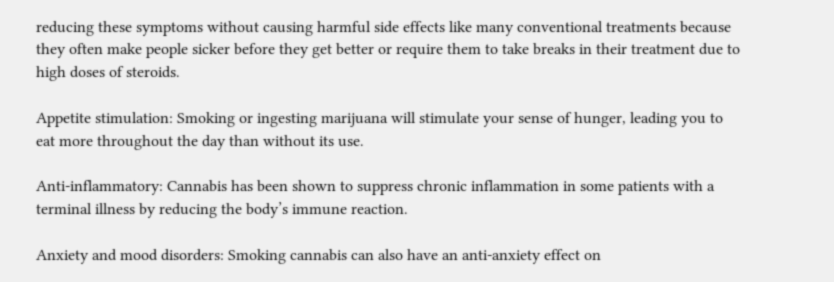reducing these symptoms without causing harmful side effects like many conventional treatments because they often make people sicker before they get better or require them to take breaks in their treatment due to high doses of steroids.

Appetite stimulation: Smoking or ingesting marijuana will stimulate your sense of hunger, leading you to eat more throughout the day than without its use.

Anti-inflammatory: Cannabis has been shown to suppress chronic inflammation in some patients with a terminal illness by reducing the body’s immune reaction.

Anxiety and mood disorders: Smoking cannabis can also have an anti-anxiety effect on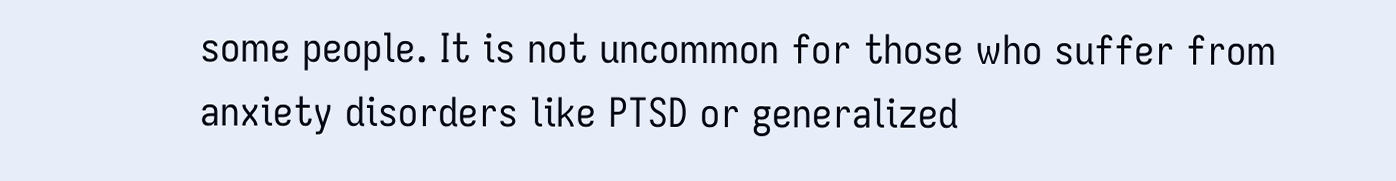some people. It is not uncommon for those who suffer from anxiety disorders like PTSD or generalized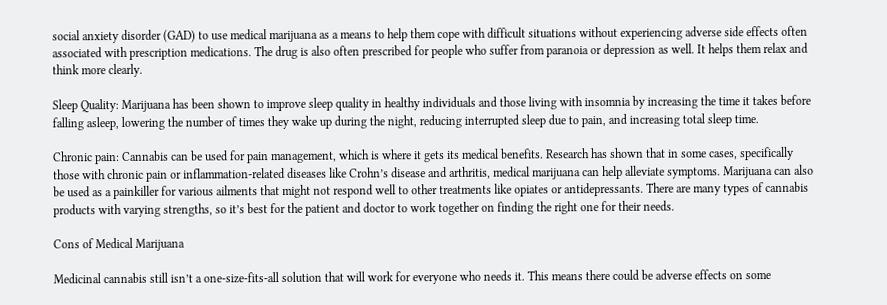social anxiety disorder (GAD) to use medical marijuana as a means to help them cope with difficult situations without experiencing adverse side effects often associated with prescription medications. The drug is also often prescribed for people who suffer from paranoia or depression as well. It helps them relax and think more clearly.

Sleep Quality: Marijuana has been shown to improve sleep quality in healthy individuals and those living with insomnia by increasing the time it takes before falling asleep, lowering the number of times they wake up during the night, reducing interrupted sleep due to pain, and increasing total sleep time.

Chronic pain: Cannabis can be used for pain management, which is where it gets its medical benefits. Research has shown that in some cases, specifically those with chronic pain or inflammation-related diseases like Crohn’s disease and arthritis, medical marijuana can help alleviate symptoms. Marijuana can also be used as a painkiller for various ailments that might not respond well to other treatments like opiates or antidepressants. There are many types of cannabis products with varying strengths, so it’s best for the patient and doctor to work together on finding the right one for their needs.

Cons of Medical Marijuana

Medicinal cannabis still isn’t a one-size-fits-all solution that will work for everyone who needs it. This means there could be adverse effects on some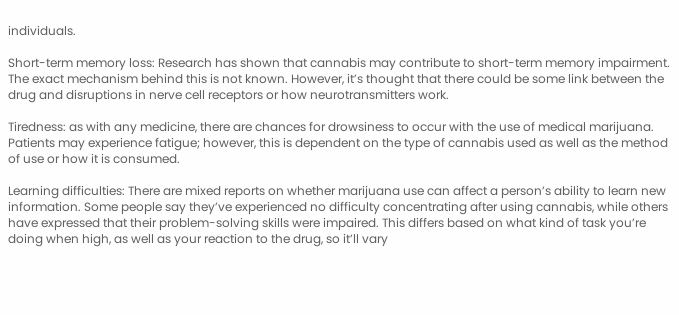individuals.

Short-term memory loss: Research has shown that cannabis may contribute to short-term memory impairment. The exact mechanism behind this is not known. However, it’s thought that there could be some link between the drug and disruptions in nerve cell receptors or how neurotransmitters work.

Tiredness: as with any medicine, there are chances for drowsiness to occur with the use of medical marijuana. Patients may experience fatigue; however, this is dependent on the type of cannabis used as well as the method of use or how it is consumed.

Learning difficulties: There are mixed reports on whether marijuana use can affect a person’s ability to learn new information. Some people say they’ve experienced no difficulty concentrating after using cannabis, while others have expressed that their problem-solving skills were impaired. This differs based on what kind of task you’re doing when high, as well as your reaction to the drug, so it’ll vary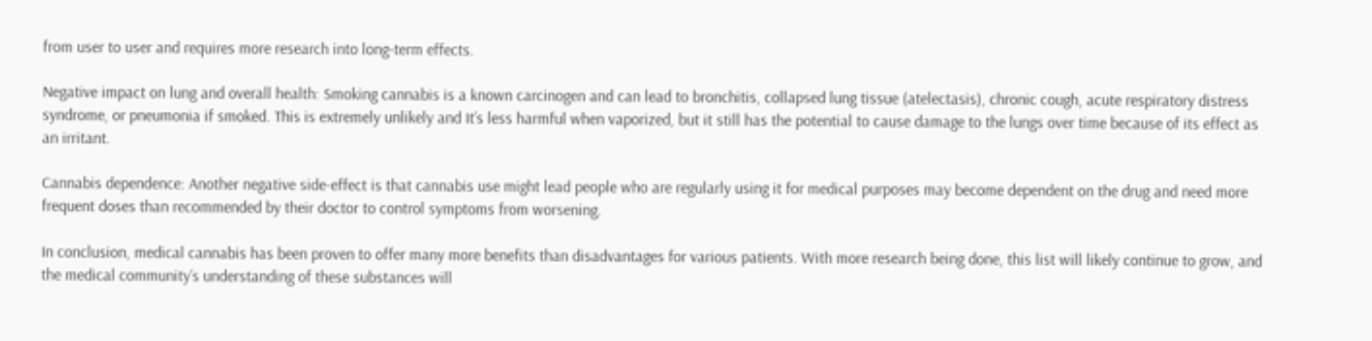from user to user and requires more research into long-term effects.

Negative impact on lung and overall health: Smoking cannabis is a known carcinogen and can lead to bronchitis, collapsed lung tissue (atelectasis), chronic cough, acute respiratory distress syndrome, or pneumonia if smoked. This is extremely unlikely and It’s less harmful when vaporized, but it still has the potential to cause damage to the lungs over time because of its effect as an irritant.

Cannabis dependence: Another negative side-effect is that cannabis use might lead people who are regularly using it for medical purposes may become dependent on the drug and need more frequent doses than recommended by their doctor to control symptoms from worsening.

In conclusion, medical cannabis has been proven to offer many more benefits than disadvantages for various patients. With more research being done, this list will likely continue to grow, and the medical community’s understanding of these substances will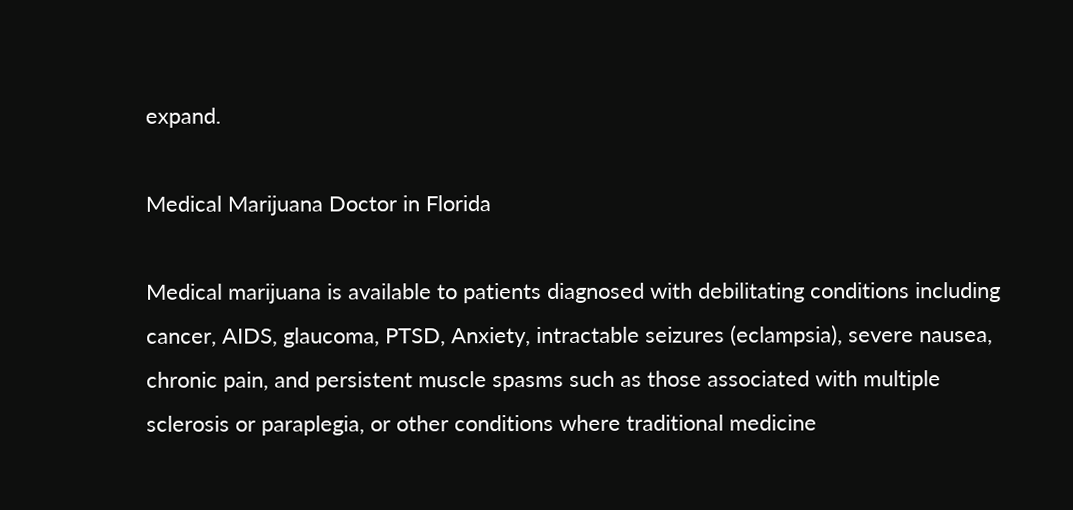expand.

Medical Marijuana Doctor in Florida

Medical marijuana is available to patients diagnosed with debilitating conditions including cancer, AIDS, glaucoma, PTSD, Anxiety, intractable seizures (eclampsia), severe nausea, chronic pain, and persistent muscle spasms such as those associated with multiple sclerosis or paraplegia, or other conditions where traditional medicine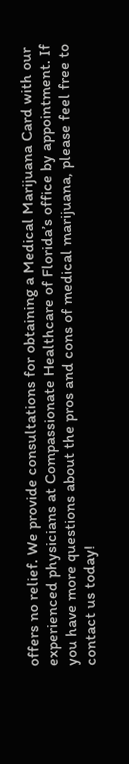offers no relief. We provide consultations for obtaining a Medical Marijuana Card with our experienced physicians at Compassionate Healthcare of Florida’s office by appointment. If you have more questions about the pros and cons of medical marijuana, please feel free to contact us today!